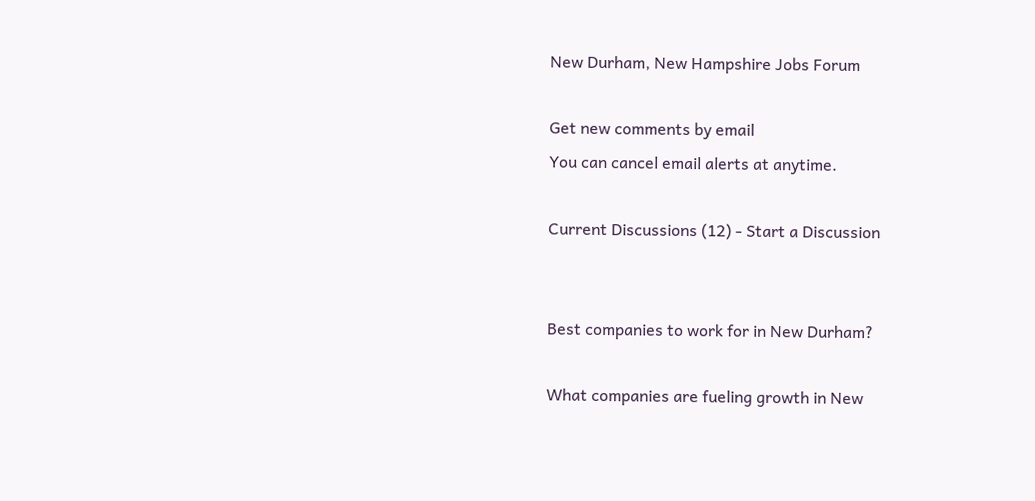New Durham, New Hampshire Jobs Forum

Get new comments by email
You can cancel email alerts at anytime.

Current Discussions (12) - Start a Discussion


Best companies to work for in New Durham?

What companies are fueling growth in New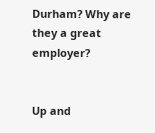Durham? Why are they a great employer?


Up and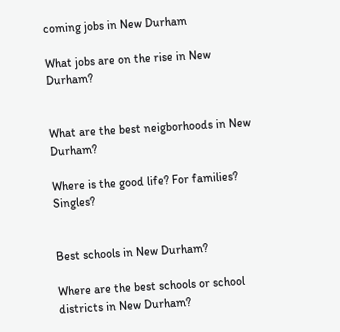coming jobs in New Durham

What jobs are on the rise in New Durham?


What are the best neigborhoods in New Durham?

Where is the good life? For families? Singles?


Best schools in New Durham?

Where are the best schools or school districts in New Durham?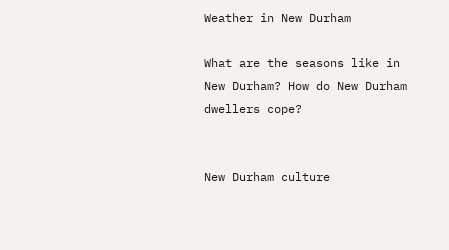Weather in New Durham

What are the seasons like in New Durham? How do New Durham dwellers cope?


New Durham culture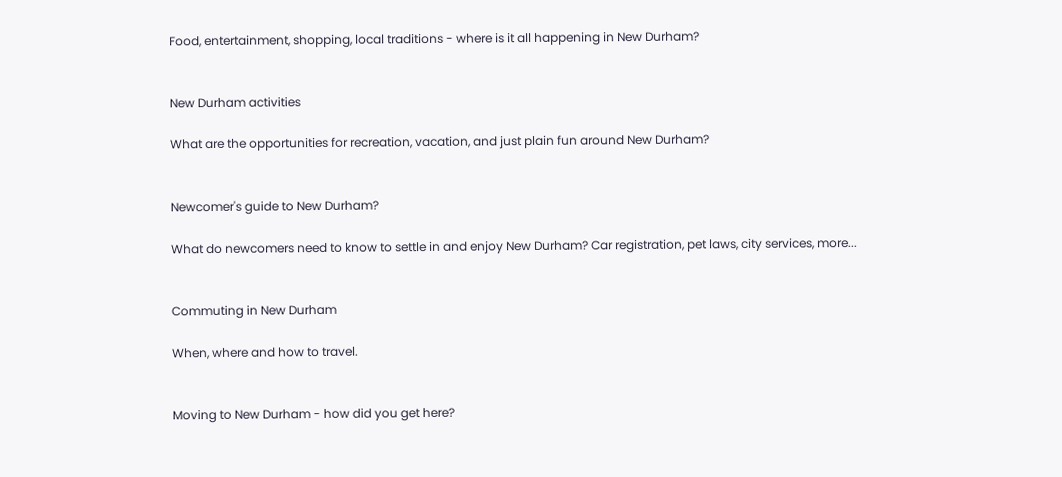Food, entertainment, shopping, local traditions - where is it all happening in New Durham?


New Durham activities

What are the opportunities for recreation, vacation, and just plain fun around New Durham?


Newcomer's guide to New Durham?

What do newcomers need to know to settle in and enjoy New Durham? Car registration, pet laws, city services, more...


Commuting in New Durham

When, where and how to travel.


Moving to New Durham - how did you get here?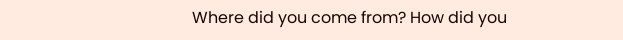Where did you come from? How did you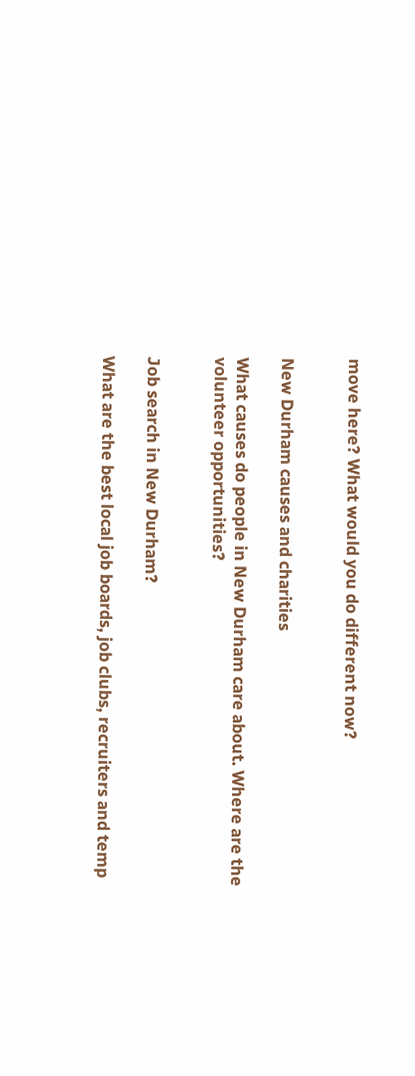move here? What would you do different now?


New Durham causes and charities

What causes do people in New Durham care about. Where are the volunteer opportunities?


Job search in New Durham?

What are the best local job boards, job clubs, recruiters and temp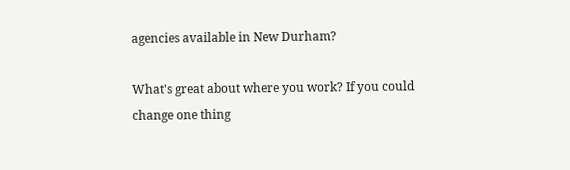agencies available in New Durham?

What's great about where you work? If you could change one thing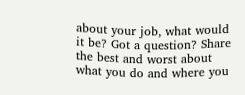about your job, what would it be? Got a question? Share the best and worst about what you do and where you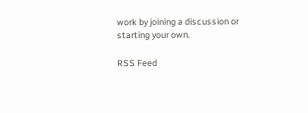work by joining a discussion or starting your own.

RSS Feed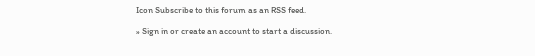Icon Subscribe to this forum as an RSS feed.

» Sign in or create an account to start a discussion.